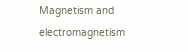Magnetism and electromagnetism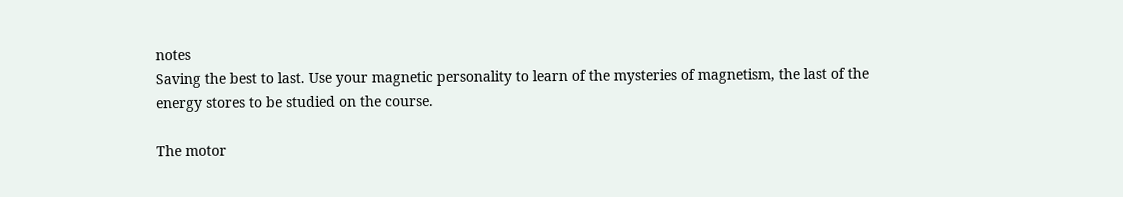notes
Saving the best to last. Use your magnetic personality to learn of the mysteries of magnetism, the last of the energy stores to be studied on the course.

The motor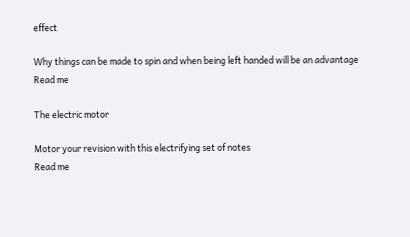effect

Why things can be made to spin and when being left handed will be an advantage
Read me

The electric motor

Motor your revision with this electrifying set of notes
Read me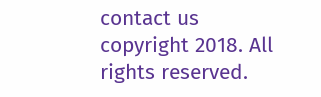contact us
copyright 2018. All rights reserved.